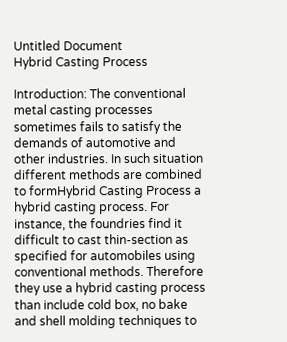Untitled Document
Hybrid Casting Process

Introduction: The conventional metal casting processes sometimes fails to satisfy the demands of automotive and other industries. In such situation different methods are combined to formHybrid Casting Process a hybrid casting process. For instance, the foundries find it difficult to cast thin-section as specified for automobiles using conventional methods. Therefore they use a hybrid casting process than include cold box, no bake and shell molding techniques to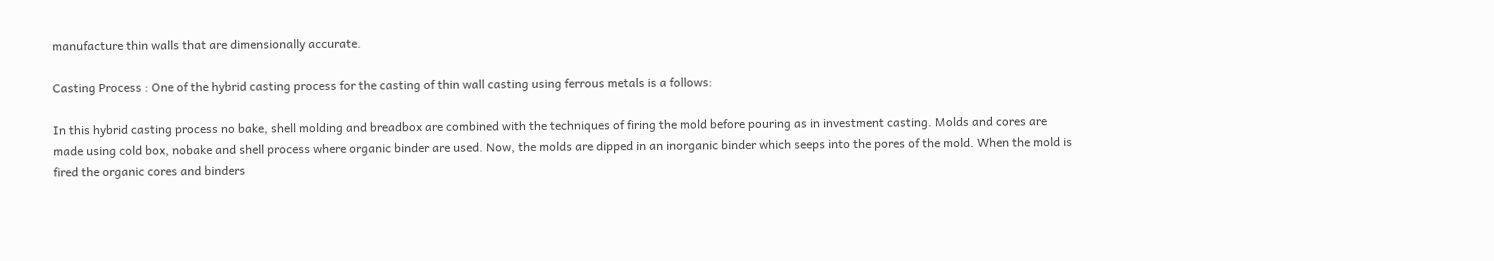manufacture thin walls that are dimensionally accurate.

Casting Process : One of the hybrid casting process for the casting of thin wall casting using ferrous metals is a follows:

In this hybrid casting process no bake, shell molding and breadbox are combined with the techniques of firing the mold before pouring as in investment casting. Molds and cores are made using cold box, nobake and shell process where organic binder are used. Now, the molds are dipped in an inorganic binder which seeps into the pores of the mold. When the mold is fired the organic cores and binders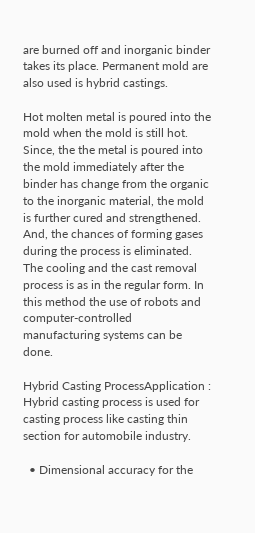are burned off and inorganic binder takes its place. Permanent mold are also used is hybrid castings.

Hot molten metal is poured into the mold when the mold is still hot. Since, the the metal is poured into the mold immediately after the binder has change from the organic to the inorganic material, the mold is further cured and strengthened. And, the chances of forming gases during the process is eliminated. The cooling and the cast removal process is as in the regular form. In this method the use of robots and computer-controlled manufacturing systems can be done.

Hybrid Casting ProcessApplication : Hybrid casting process is used for casting process like casting thin section for automobile industry.

  • Dimensional accuracy for the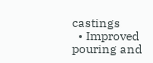castings
  • Improved pouring and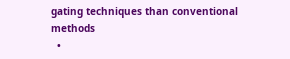gating techniques than conventional methods
  •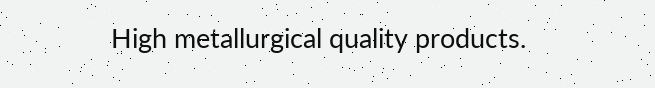High metallurgical quality products.